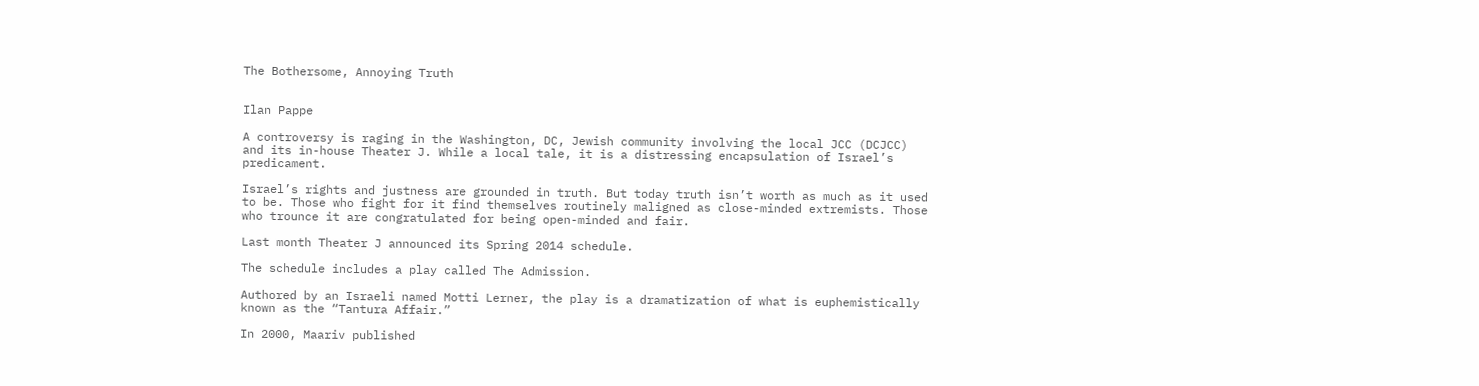The Bothersome, Annoying Truth


Ilan Pappe

A controversy is raging in the Washington, DC, Jewish community involving the local JCC (DCJCC) and its in-house Theater J. While a local tale, it is a distressing encapsulation of Israel’s predicament.

Israel’s rights and justness are grounded in truth. But today truth isn’t worth as much as it used to be. Those who fight for it find themselves routinely maligned as close-minded extremists. Those who trounce it are congratulated for being open-minded and fair.

Last month Theater J announced its Spring 2014 schedule.

The schedule includes a play called The Admission.

Authored by an Israeli named Motti Lerner, the play is a dramatization of what is euphemistically known as the “Tantura Affair.”

In 2000, Maariv published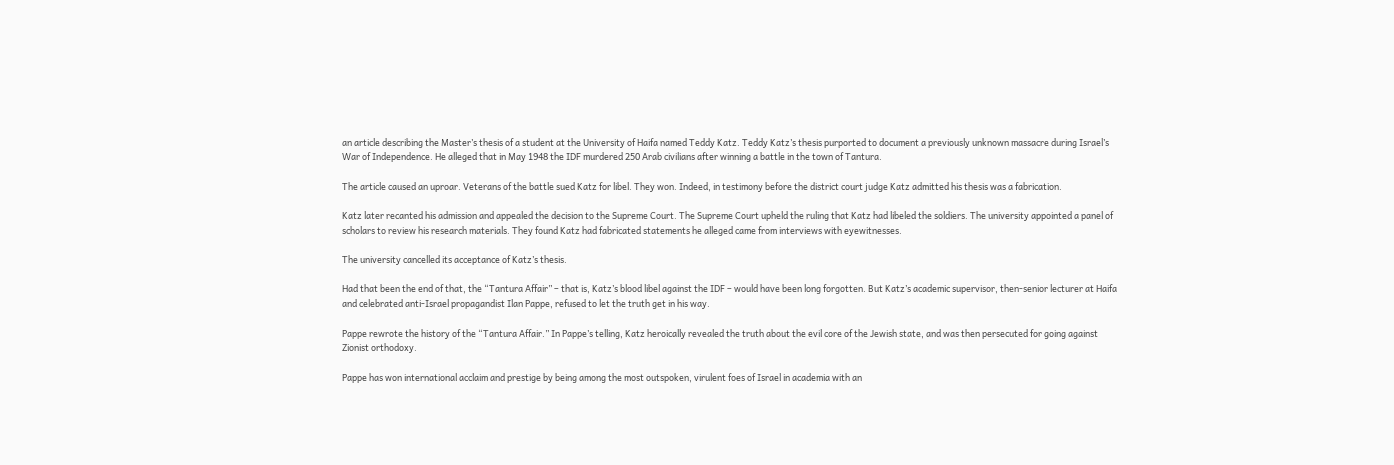an article describing the Master’s thesis of a student at the University of Haifa named Teddy Katz. Teddy Katz’s thesis purported to document a previously unknown massacre during Israel’s War of Independence. He alleged that in May 1948 the IDF murdered 250 Arab civilians after winning a battle in the town of Tantura.

The article caused an uproar. Veterans of the battle sued Katz for libel. They won. Indeed, in testimony before the district court judge Katz admitted his thesis was a fabrication.

Katz later recanted his admission and appealed the decision to the Supreme Court. The Supreme Court upheld the ruling that Katz had libeled the soldiers. The university appointed a panel of scholars to review his research materials. They found Katz had fabricated statements he alleged came from interviews with eyewitnesses.

The university cancelled its acceptance of Katz’s thesis.

Had that been the end of that, the “Tantura Affair” – that is, Katz’s blood libel against the IDF – would have been long forgotten. But Katz’s academic supervisor, then-senior lecturer at Haifa and celebrated anti-Israel propagandist Ilan Pappe, refused to let the truth get in his way.

Pappe rewrote the history of the “Tantura Affair.” In Pappe’s telling, Katz heroically revealed the truth about the evil core of the Jewish state, and was then persecuted for going against Zionist orthodoxy.

Pappe has won international acclaim and prestige by being among the most outspoken, virulent foes of Israel in academia with an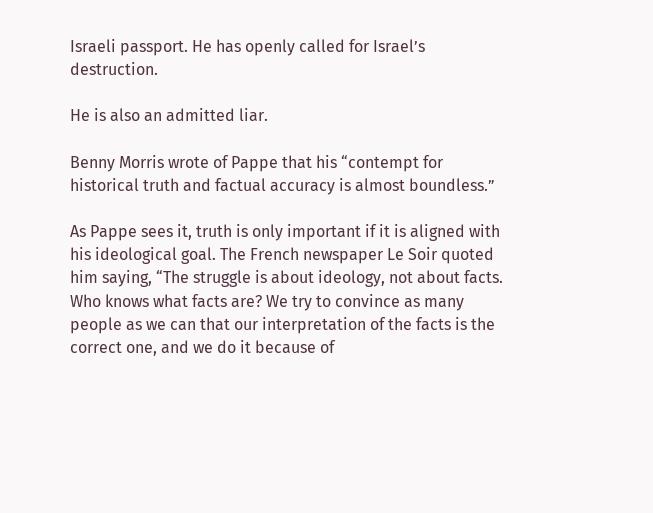Israeli passport. He has openly called for Israel’s destruction.

He is also an admitted liar.

Benny Morris wrote of Pappe that his “contempt for historical truth and factual accuracy is almost boundless.”

As Pappe sees it, truth is only important if it is aligned with his ideological goal. The French newspaper Le Soir quoted him saying, “The struggle is about ideology, not about facts. Who knows what facts are? We try to convince as many people as we can that our interpretation of the facts is the correct one, and we do it because of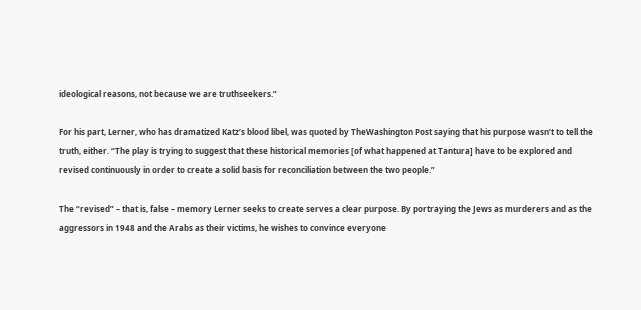ideological reasons, not because we are truthseekers.”

For his part, Lerner, who has dramatized Katz’s blood libel, was quoted by TheWashington Post saying that his purpose wasn’t to tell the truth, either. “The play is trying to suggest that these historical memories [of what happened at Tantura] have to be explored and revised continuously in order to create a solid basis for reconciliation between the two people.”

The “revised” – that is, false – memory Lerner seeks to create serves a clear purpose. By portraying the Jews as murderers and as the aggressors in 1948 and the Arabs as their victims, he wishes to convince everyone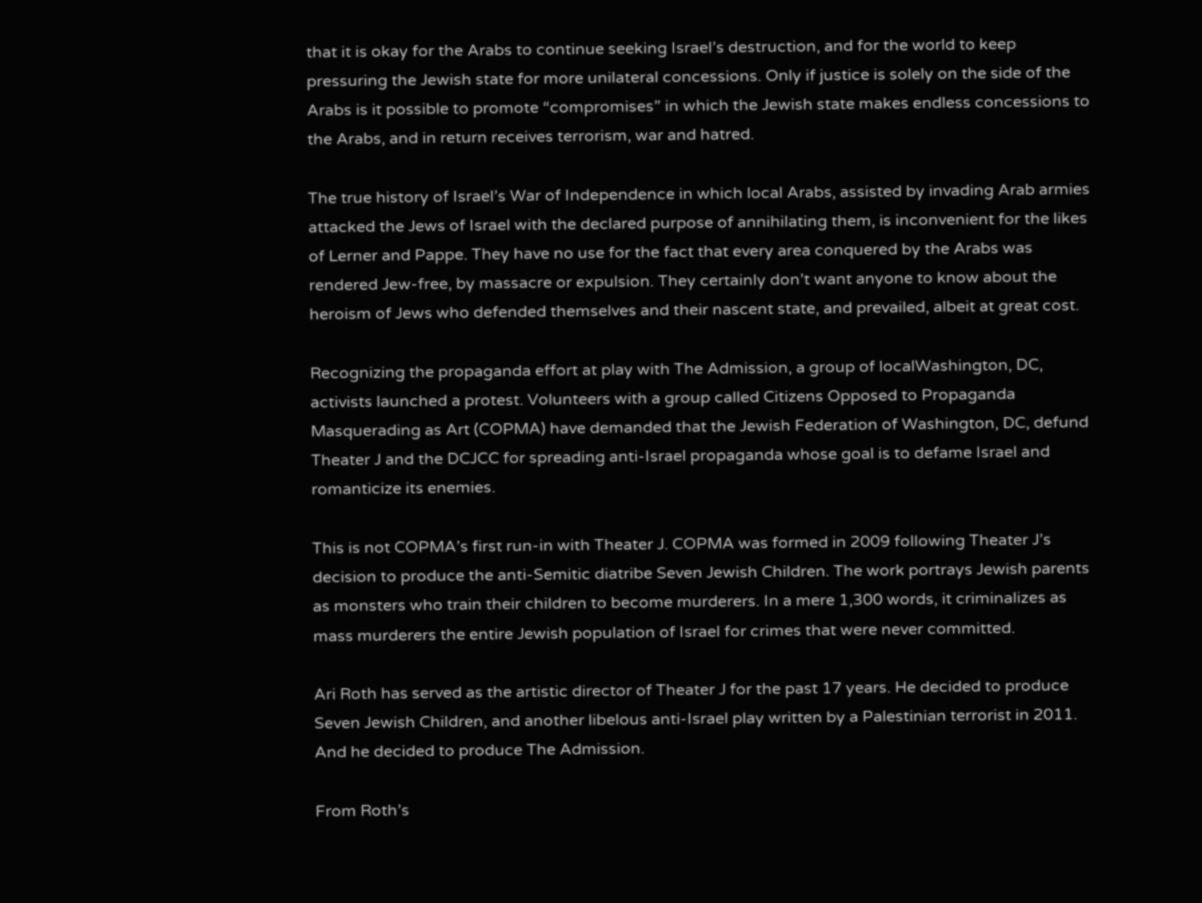that it is okay for the Arabs to continue seeking Israel’s destruction, and for the world to keep pressuring the Jewish state for more unilateral concessions. Only if justice is solely on the side of the Arabs is it possible to promote “compromises” in which the Jewish state makes endless concessions to the Arabs, and in return receives terrorism, war and hatred.

The true history of Israel’s War of Independence in which local Arabs, assisted by invading Arab armies attacked the Jews of Israel with the declared purpose of annihilating them, is inconvenient for the likes of Lerner and Pappe. They have no use for the fact that every area conquered by the Arabs was rendered Jew-free, by massacre or expulsion. They certainly don’t want anyone to know about the heroism of Jews who defended themselves and their nascent state, and prevailed, albeit at great cost.

Recognizing the propaganda effort at play with The Admission, a group of localWashington, DC, activists launched a protest. Volunteers with a group called Citizens Opposed to Propaganda Masquerading as Art (COPMA) have demanded that the Jewish Federation of Washington, DC, defund Theater J and the DCJCC for spreading anti-Israel propaganda whose goal is to defame Israel and romanticize its enemies.

This is not COPMA’s first run-in with Theater J. COPMA was formed in 2009 following Theater J’s decision to produce the anti-Semitic diatribe Seven Jewish Children. The work portrays Jewish parents as monsters who train their children to become murderers. In a mere 1,300 words, it criminalizes as mass murderers the entire Jewish population of Israel for crimes that were never committed.

Ari Roth has served as the artistic director of Theater J for the past 17 years. He decided to produce Seven Jewish Children, and another libelous anti-Israel play written by a Palestinian terrorist in 2011. And he decided to produce The Admission.

From Roth’s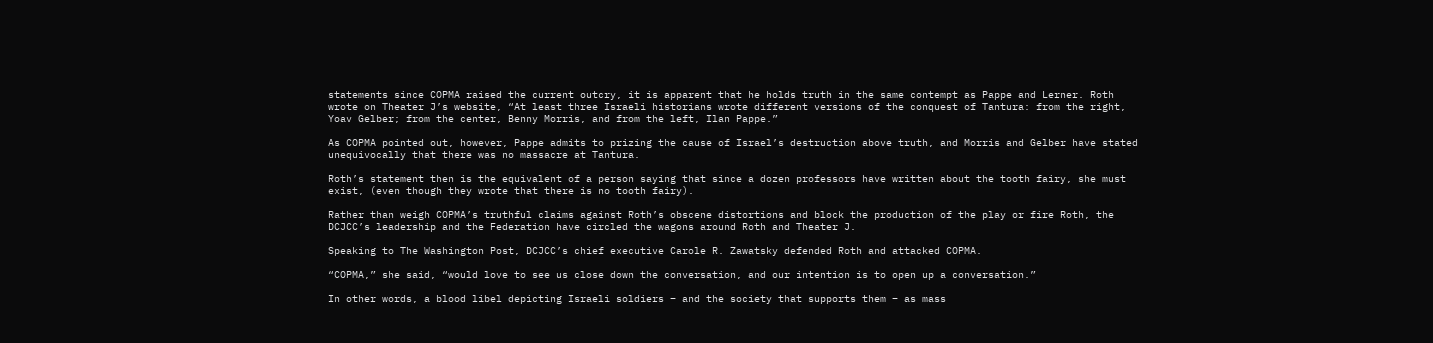statements since COPMA raised the current outcry, it is apparent that he holds truth in the same contempt as Pappe and Lerner. Roth wrote on Theater J’s website, “At least three Israeli historians wrote different versions of the conquest of Tantura: from the right, Yoav Gelber; from the center, Benny Morris, and from the left, Ilan Pappe.”

As COPMA pointed out, however, Pappe admits to prizing the cause of Israel’s destruction above truth, and Morris and Gelber have stated unequivocally that there was no massacre at Tantura.

Roth’s statement then is the equivalent of a person saying that since a dozen professors have written about the tooth fairy, she must exist, (even though they wrote that there is no tooth fairy).

Rather than weigh COPMA’s truthful claims against Roth’s obscene distortions and block the production of the play or fire Roth, the DCJCC’s leadership and the Federation have circled the wagons around Roth and Theater J.

Speaking to The Washington Post, DCJCC’s chief executive Carole R. Zawatsky defended Roth and attacked COPMA.

“COPMA,” she said, “would love to see us close down the conversation, and our intention is to open up a conversation.”

In other words, a blood libel depicting Israeli soldiers – and the society that supports them – as mass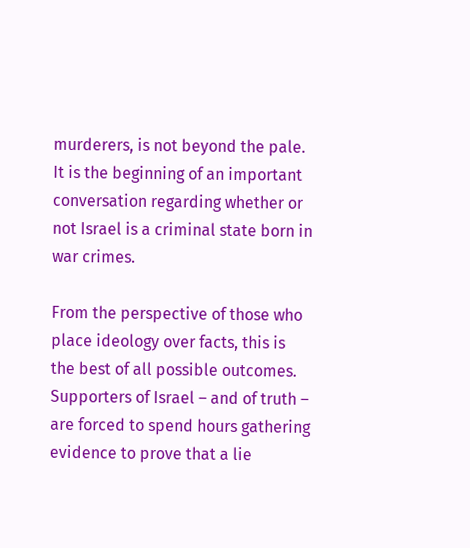murderers, is not beyond the pale. It is the beginning of an important conversation regarding whether or not Israel is a criminal state born in war crimes.

From the perspective of those who place ideology over facts, this is the best of all possible outcomes. Supporters of Israel – and of truth – are forced to spend hours gathering evidence to prove that a lie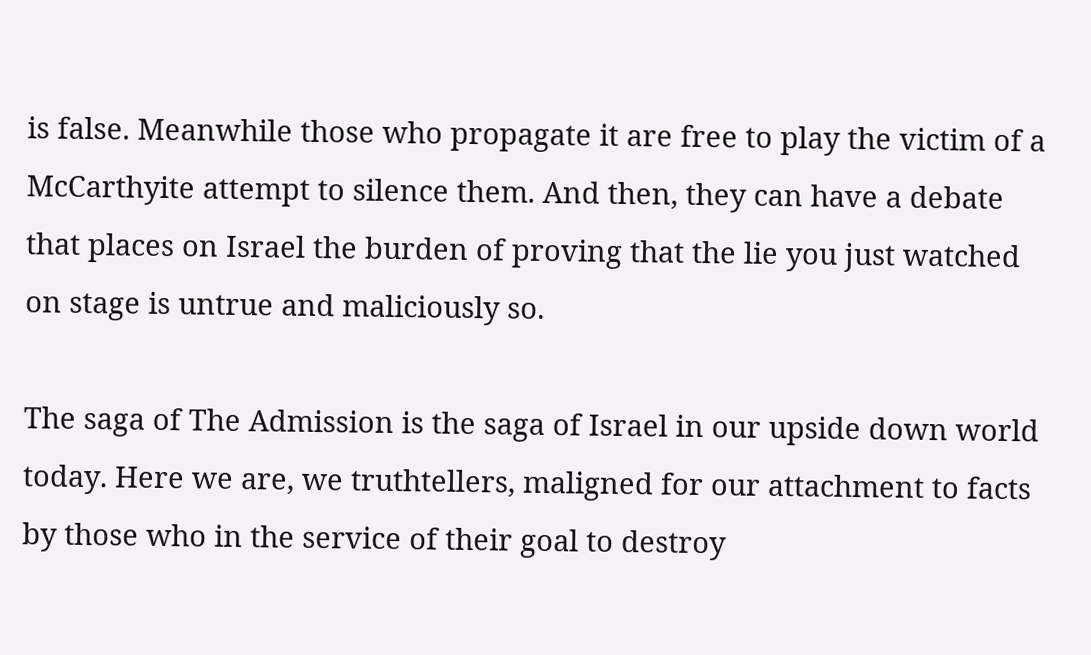is false. Meanwhile those who propagate it are free to play the victim of a McCarthyite attempt to silence them. And then, they can have a debate that places on Israel the burden of proving that the lie you just watched on stage is untrue and maliciously so.

The saga of The Admission is the saga of Israel in our upside down world today. Here we are, we truthtellers, maligned for our attachment to facts by those who in the service of their goal to destroy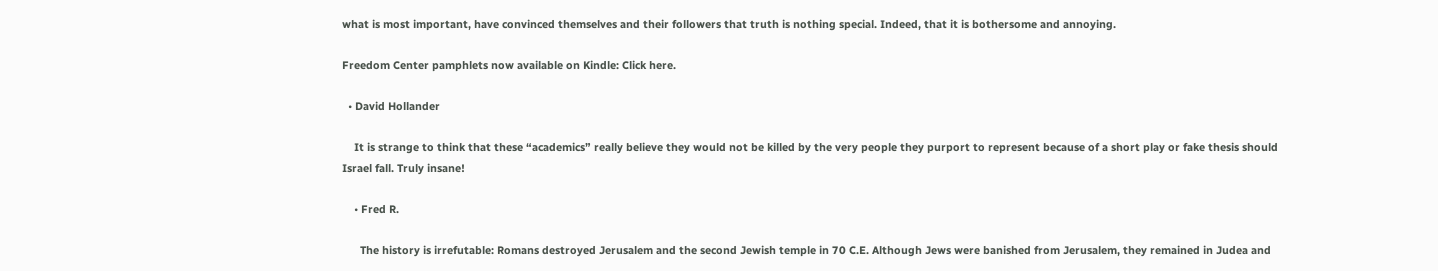what is most important, have convinced themselves and their followers that truth is nothing special. Indeed, that it is bothersome and annoying.

Freedom Center pamphlets now available on Kindle: Click here.

  • David Hollander

    It is strange to think that these “academics” really believe they would not be killed by the very people they purport to represent because of a short play or fake thesis should Israel fall. Truly insane!

    • Fred R.

      The history is irrefutable: Romans destroyed Jerusalem and the second Jewish temple in 70 C.E. Although Jews were banished from Jerusalem, they remained in Judea and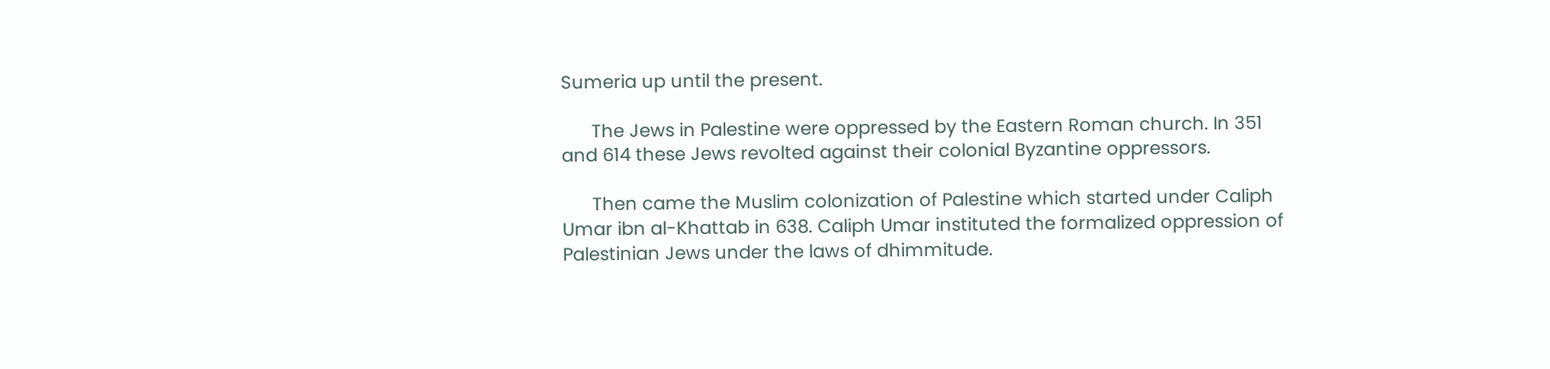Sumeria up until the present.

      The Jews in Palestine were oppressed by the Eastern Roman church. In 351 and 614 these Jews revolted against their colonial Byzantine oppressors.

      Then came the Muslim colonization of Palestine which started under Caliph Umar ibn al-Khattab in 638. Caliph Umar instituted the formalized oppression of Palestinian Jews under the laws of dhimmitude.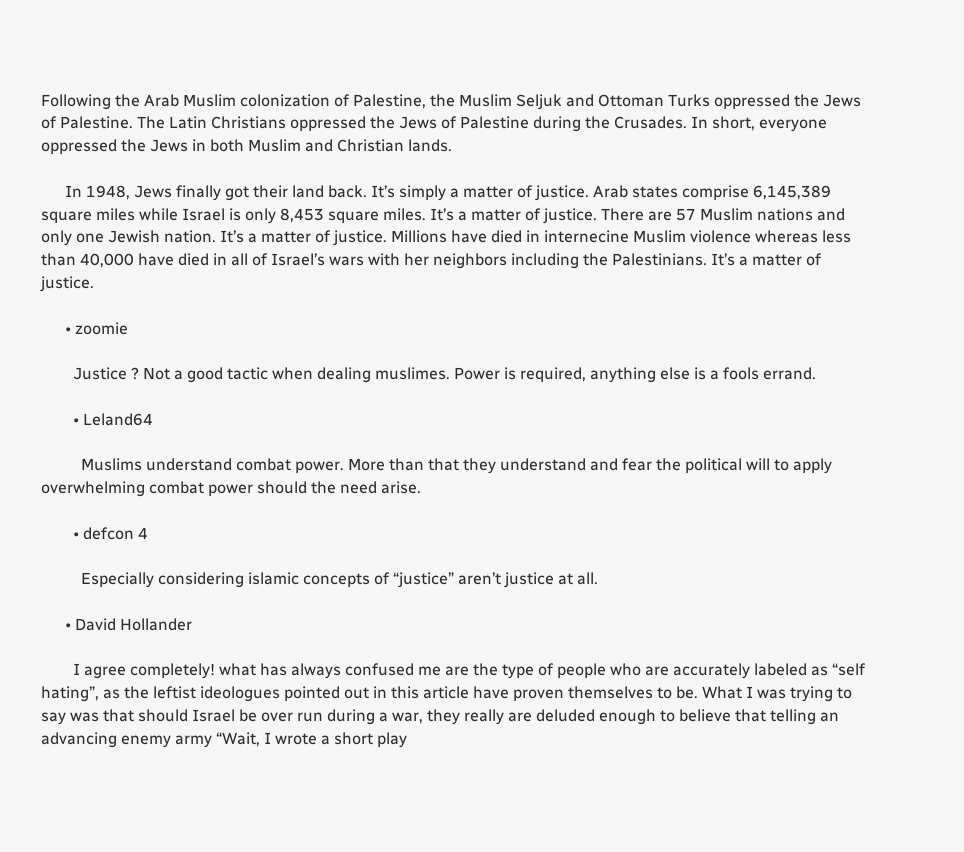Following the Arab Muslim colonization of Palestine, the Muslim Seljuk and Ottoman Turks oppressed the Jews of Palestine. The Latin Christians oppressed the Jews of Palestine during the Crusades. In short, everyone oppressed the Jews in both Muslim and Christian lands.

      In 1948, Jews finally got their land back. It’s simply a matter of justice. Arab states comprise 6,145,389 square miles while Israel is only 8,453 square miles. It’s a matter of justice. There are 57 Muslim nations and only one Jewish nation. It’s a matter of justice. Millions have died in internecine Muslim violence whereas less than 40,000 have died in all of Israel’s wars with her neighbors including the Palestinians. It’s a matter of justice.

      • zoomie

        Justice ? Not a good tactic when dealing muslimes. Power is required, anything else is a fools errand.

        • Leland64

          Muslims understand combat power. More than that they understand and fear the political will to apply overwhelming combat power should the need arise.

        • defcon 4

          Especially considering islamic concepts of “justice” aren’t justice at all.

      • David Hollander

        I agree completely! what has always confused me are the type of people who are accurately labeled as “self hating”, as the leftist ideologues pointed out in this article have proven themselves to be. What I was trying to say was that should Israel be over run during a war, they really are deluded enough to believe that telling an advancing enemy army “Wait, I wrote a short play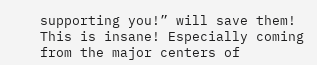supporting you!” will save them! This is insane! Especially coming from the major centers of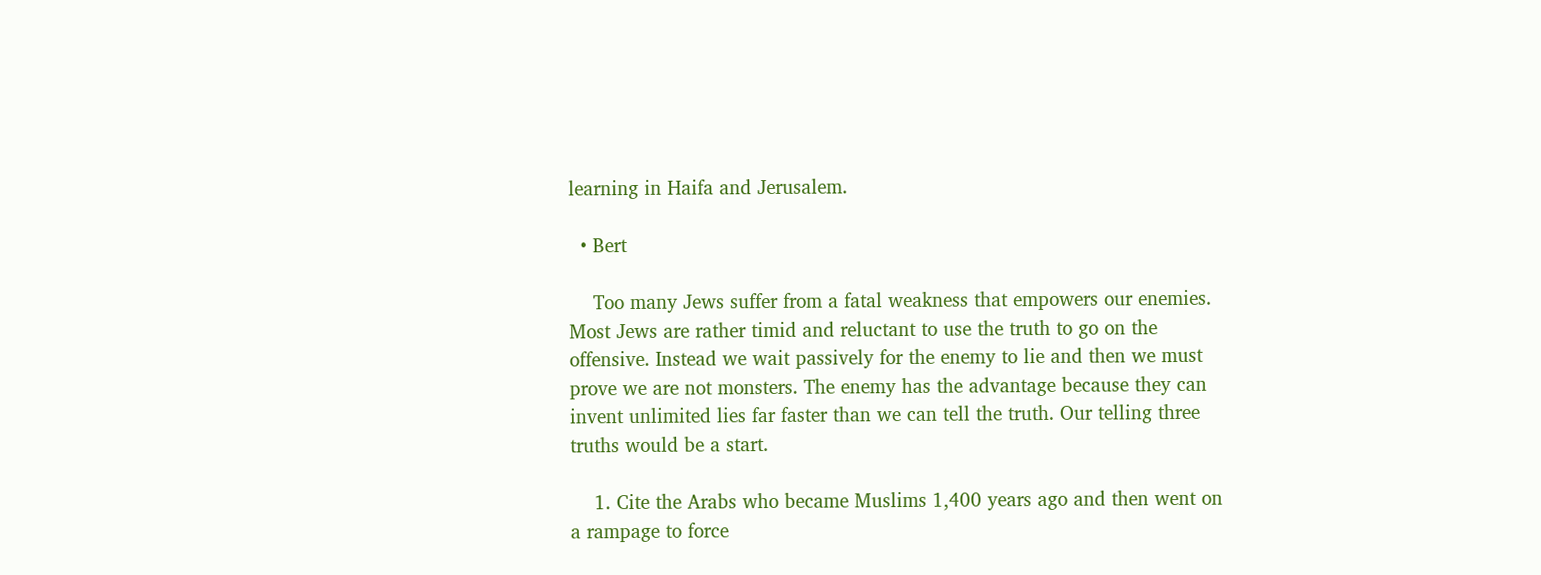learning in Haifa and Jerusalem.

  • Bert

    Too many Jews suffer from a fatal weakness that empowers our enemies. Most Jews are rather timid and reluctant to use the truth to go on the offensive. Instead we wait passively for the enemy to lie and then we must prove we are not monsters. The enemy has the advantage because they can invent unlimited lies far faster than we can tell the truth. Our telling three truths would be a start.

    1. Cite the Arabs who became Muslims 1,400 years ago and then went on a rampage to force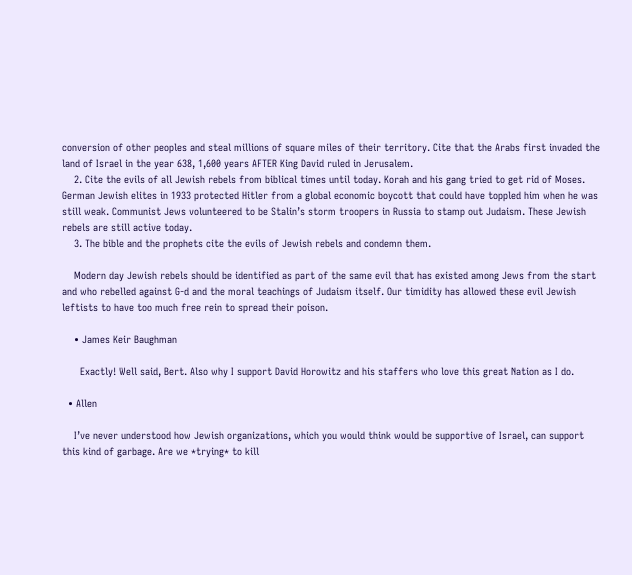conversion of other peoples and steal millions of square miles of their territory. Cite that the Arabs first invaded the land of Israel in the year 638, 1,600 years AFTER King David ruled in Jerusalem.
    2. Cite the evils of all Jewish rebels from biblical times until today. Korah and his gang tried to get rid of Moses. German Jewish elites in 1933 protected Hitler from a global economic boycott that could have toppled him when he was still weak. Communist Jews volunteered to be Stalin’s storm troopers in Russia to stamp out Judaism. These Jewish rebels are still active today.
    3. The bible and the prophets cite the evils of Jewish rebels and condemn them.

    Modern day Jewish rebels should be identified as part of the same evil that has existed among Jews from the start and who rebelled against G-d and the moral teachings of Judaism itself. Our timidity has allowed these evil Jewish leftists to have too much free rein to spread their poison.

    • James Keir Baughman

      Exactly! Well said, Bert. Also why I support David Horowitz and his staffers who love this great Nation as I do.

  • Allen

    I’ve never understood how Jewish organizations, which you would think would be supportive of Israel, can support this kind of garbage. Are we *trying* to kill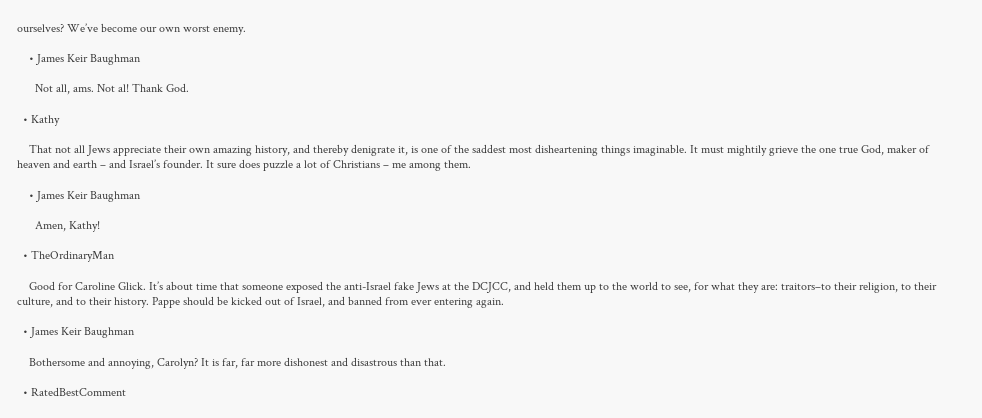ourselves? We’ve become our own worst enemy.

    • James Keir Baughman

      Not all, ams. Not al! Thank God.

  • Kathy

    That not all Jews appreciate their own amazing history, and thereby denigrate it, is one of the saddest most disheartening things imaginable. It must mightily grieve the one true God, maker of heaven and earth – and Israel’s founder. It sure does puzzle a lot of Christians – me among them.

    • James Keir Baughman

      Amen, Kathy!

  • TheOrdinaryMan

    Good for Caroline Glick. It’s about time that someone exposed the anti-Israel fake Jews at the DCJCC, and held them up to the world to see, for what they are: traitors–to their religion, to their culture, and to their history. Pappe should be kicked out of Israel, and banned from ever entering again.

  • James Keir Baughman

    Bothersome and annoying, Carolyn? It is far, far more dishonest and disastrous than that.

  • RatedBestComment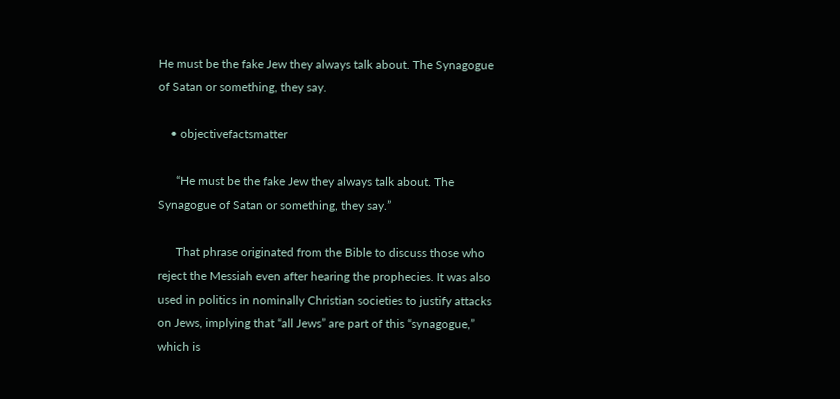He must be the fake Jew they always talk about. The Synagogue of Satan or something, they say.

    • objectivefactsmatter

      “He must be the fake Jew they always talk about. The Synagogue of Satan or something, they say.”

      That phrase originated from the Bible to discuss those who reject the Messiah even after hearing the prophecies. It was also used in politics in nominally Christian societies to justify attacks on Jews, implying that “all Jews” are part of this “synagogue,” which is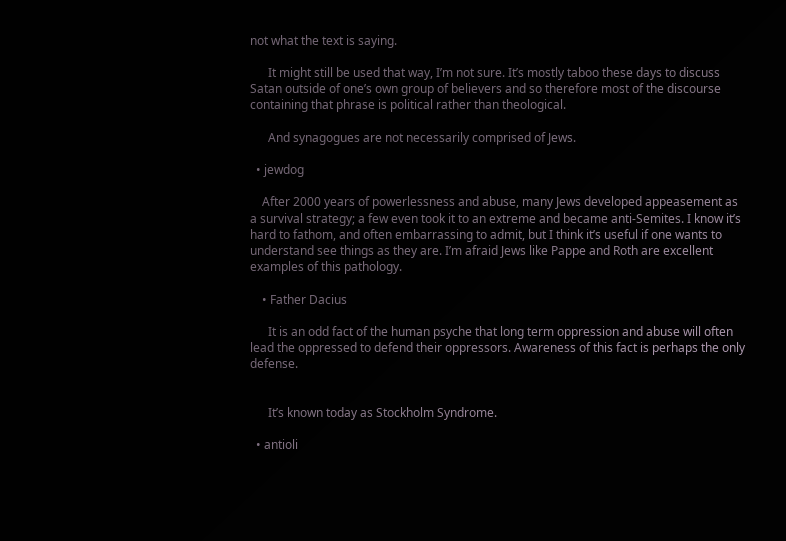not what the text is saying.

      It might still be used that way, I’m not sure. It’s mostly taboo these days to discuss Satan outside of one’s own group of believers and so therefore most of the discourse containing that phrase is political rather than theological.

      And synagogues are not necessarily comprised of Jews.

  • jewdog

    After 2000 years of powerlessness and abuse, many Jews developed appeasement as a survival strategy; a few even took it to an extreme and became anti-Semites. I know it’s hard to fathom, and often embarrassing to admit, but I think it’s useful if one wants to understand see things as they are. I’m afraid Jews like Pappe and Roth are excellent examples of this pathology.

    • Father Dacius

      It is an odd fact of the human psyche that long term oppression and abuse will often lead the oppressed to defend their oppressors. Awareness of this fact is perhaps the only defense.


      It’s known today as Stockholm Syndrome.

  • antioli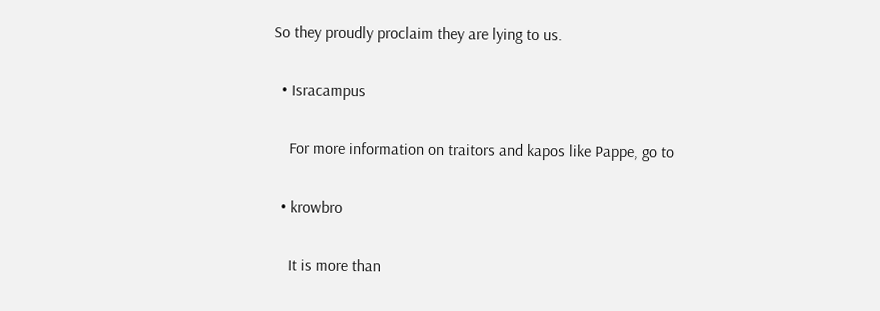So they proudly proclaim they are lying to us.

  • Isracampus

    For more information on traitors and kapos like Pappe, go to

  • krowbro

    It is more than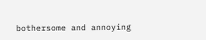bothersome and annoying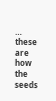… these are how the seeds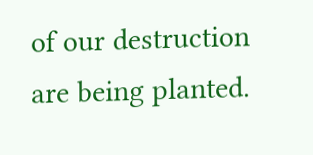of our destruction are being planted.